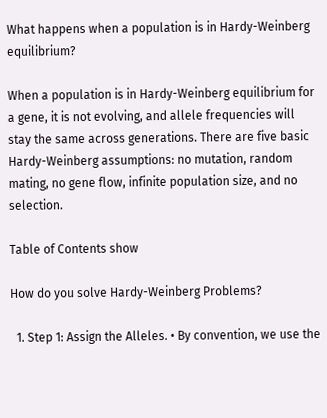What happens when a population is in Hardy-Weinberg equilibrium?

When a population is in Hardy-Weinberg equilibrium for a gene, it is not evolving, and allele frequencies will stay the same across generations. There are five basic Hardy-Weinberg assumptions: no mutation, random mating, no gene flow, infinite population size, and no selection.

Table of Contents show

How do you solve Hardy-Weinberg Problems?

  1. Step 1: Assign the Alleles. • By convention, we use the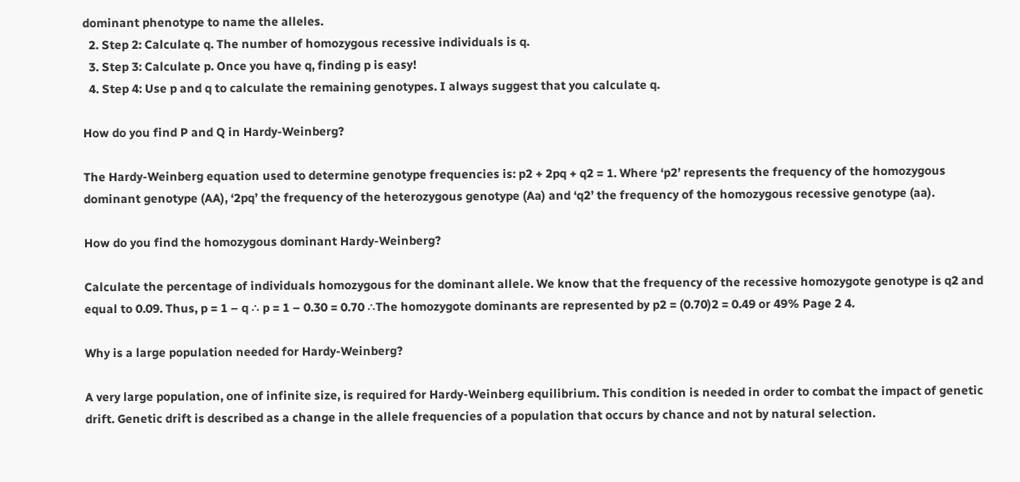dominant phenotype to name the alleles.
  2. Step 2: Calculate q. The number of homozygous recessive individuals is q.
  3. Step 3: Calculate p. Once you have q, finding p is easy!
  4. Step 4: Use p and q to calculate the remaining genotypes. I always suggest that you calculate q.

How do you find P and Q in Hardy-Weinberg?

The Hardy-Weinberg equation used to determine genotype frequencies is: p2 + 2pq + q2 = 1. Where ‘p2’ represents the frequency of the homozygous dominant genotype (AA), ‘2pq’ the frequency of the heterozygous genotype (Aa) and ‘q2’ the frequency of the homozygous recessive genotype (aa).

How do you find the homozygous dominant Hardy-Weinberg?

Calculate the percentage of individuals homozygous for the dominant allele. We know that the frequency of the recessive homozygote genotype is q2 and equal to 0.09. Thus, p = 1 – q ∴ p = 1 – 0.30 = 0.70 ∴The homozygote dominants are represented by p2 = (0.70)2 = 0.49 or 49% Page 2 4.

Why is a large population needed for Hardy-Weinberg?

A very large population, one of infinite size, is required for Hardy-Weinberg equilibrium. This condition is needed in order to combat the impact of genetic drift. Genetic drift is described as a change in the allele frequencies of a population that occurs by chance and not by natural selection.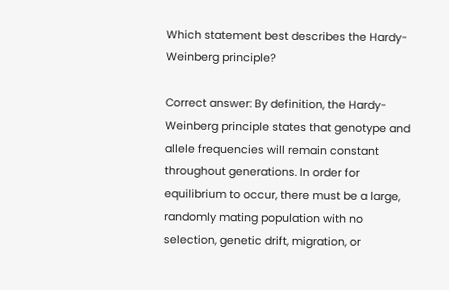Which statement best describes the Hardy-Weinberg principle?

Correct answer: By definition, the Hardy-Weinberg principle states that genotype and allele frequencies will remain constant throughout generations. In order for equilibrium to occur, there must be a large, randomly mating population with no selection, genetic drift, migration, or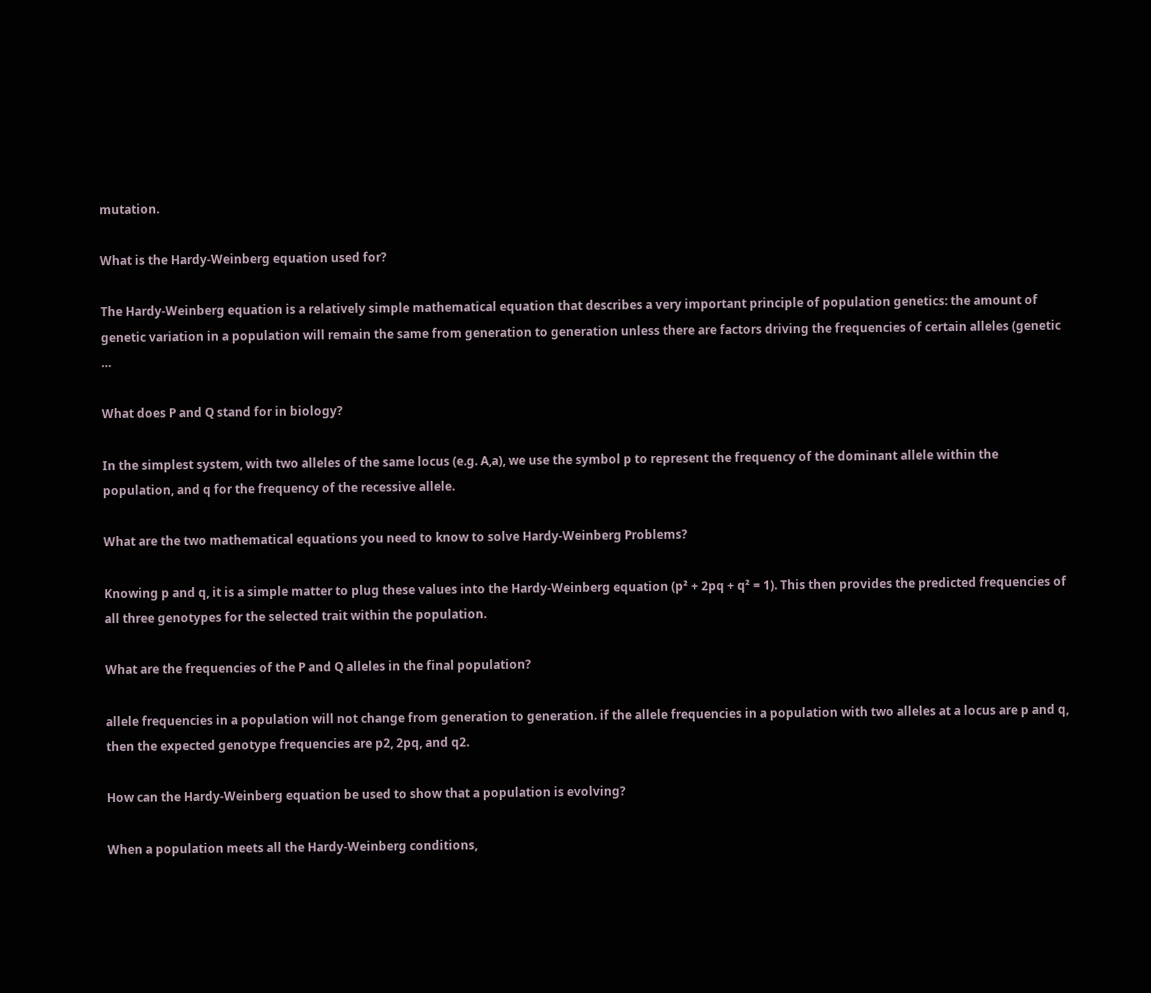mutation.

What is the Hardy-Weinberg equation used for?

The Hardy-Weinberg equation is a relatively simple mathematical equation that describes a very important principle of population genetics: the amount of genetic variation in a population will remain the same from generation to generation unless there are factors driving the frequencies of certain alleles (genetic …

What does P and Q stand for in biology?

In the simplest system, with two alleles of the same locus (e.g. A,a), we use the symbol p to represent the frequency of the dominant allele within the population, and q for the frequency of the recessive allele.

What are the two mathematical equations you need to know to solve Hardy-Weinberg Problems?

Knowing p and q, it is a simple matter to plug these values into the Hardy-Weinberg equation (p² + 2pq + q² = 1). This then provides the predicted frequencies of all three genotypes for the selected trait within the population.

What are the frequencies of the P and Q alleles in the final population?

allele frequencies in a population will not change from generation to generation. if the allele frequencies in a population with two alleles at a locus are p and q, then the expected genotype frequencies are p2, 2pq, and q2.

How can the Hardy-Weinberg equation be used to show that a population is evolving?

When a population meets all the Hardy-Weinberg conditions,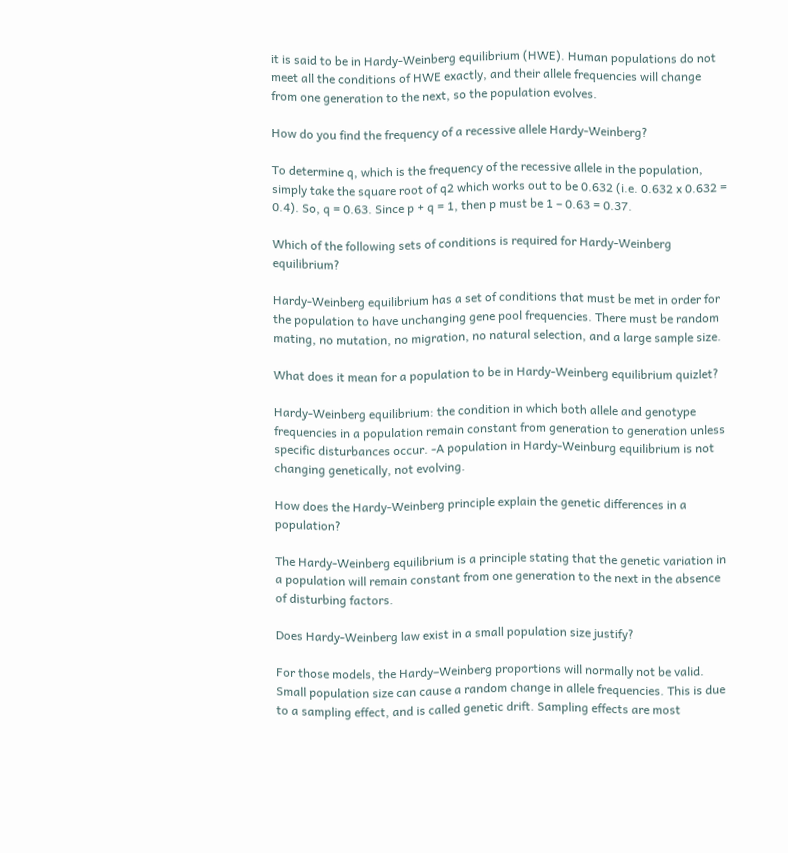it is said to be in Hardy-Weinberg equilibrium (HWE). Human populations do not meet all the conditions of HWE exactly, and their allele frequencies will change from one generation to the next, so the population evolves.

How do you find the frequency of a recessive allele Hardy-Weinberg?

To determine q, which is the frequency of the recessive allele in the population, simply take the square root of q2 which works out to be 0.632 (i.e. 0.632 x 0.632 = 0.4). So, q = 0.63. Since p + q = 1, then p must be 1 – 0.63 = 0.37.

Which of the following sets of conditions is required for Hardy-Weinberg equilibrium?

Hardy-Weinberg equilibrium has a set of conditions that must be met in order for the population to have unchanging gene pool frequencies. There must be random mating, no mutation, no migration, no natural selection, and a large sample size.

What does it mean for a population to be in Hardy-Weinberg equilibrium quizlet?

Hardy-Weinberg equilibrium: the condition in which both allele and genotype frequencies in a population remain constant from generation to generation unless specific disturbances occur. -A population in Hardy-Weinburg equilibrium is not changing genetically, not evolving.

How does the Hardy-Weinberg principle explain the genetic differences in a population?

The Hardy-Weinberg equilibrium is a principle stating that the genetic variation in a population will remain constant from one generation to the next in the absence of disturbing factors.

Does Hardy-Weinberg law exist in a small population size justify?

For those models, the Hardy–Weinberg proportions will normally not be valid. Small population size can cause a random change in allele frequencies. This is due to a sampling effect, and is called genetic drift. Sampling effects are most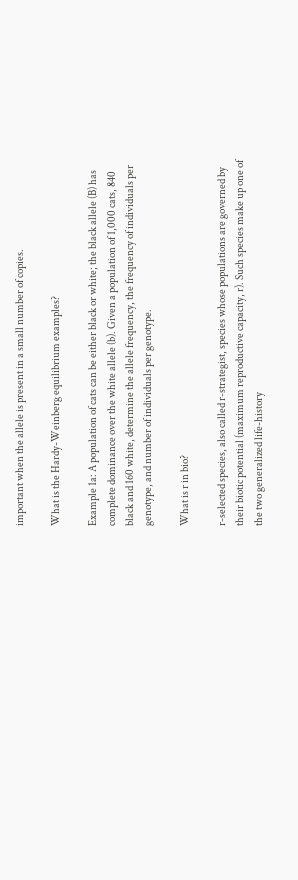important when the allele is present in a small number of copies.

What is the Hardy-Weinberg equilibrium examples?

Example 1a: A population of cats can be either black or white; the black allele (B) has complete dominance over the white allele (b). Given a population of 1,000 cats, 840 black and 160 white, determine the allele frequency, the frequency of individuals per genotype, and number of individuals per genotype.

What is r in bio?

r-selected species, also called r-strategist, species whose populations are governed by their biotic potential (maximum reproductive capacity, r). Such species make up one of the two generalized life-history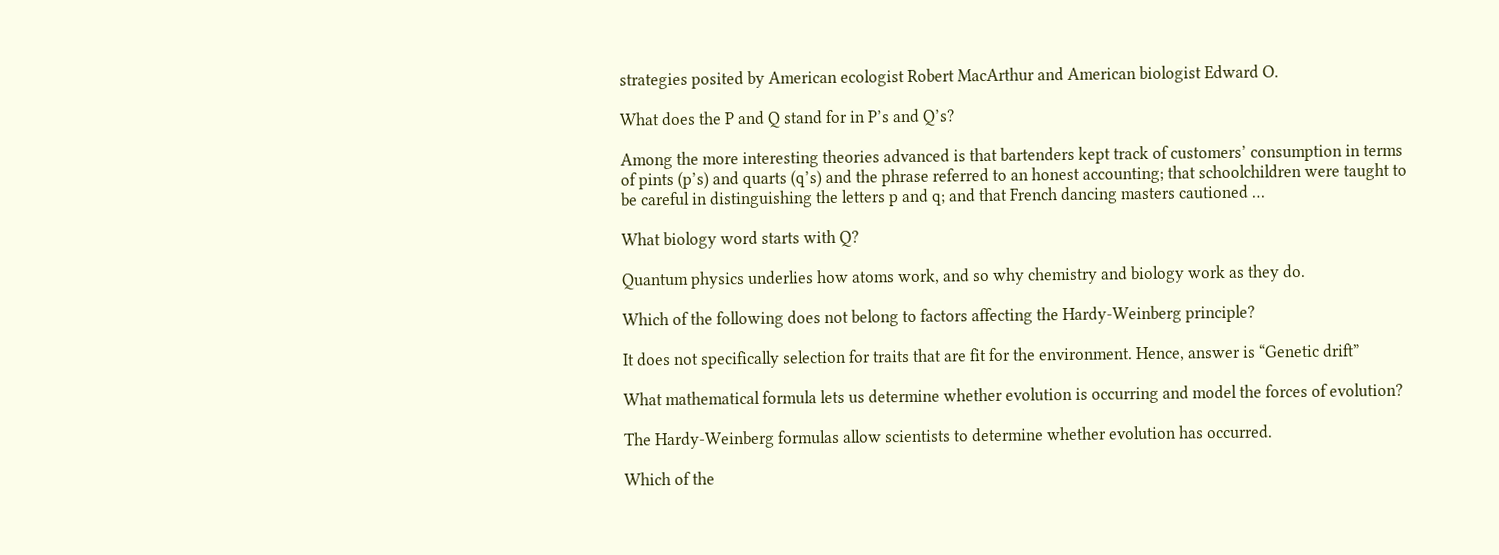strategies posited by American ecologist Robert MacArthur and American biologist Edward O.

What does the P and Q stand for in P’s and Q’s?

Among the more interesting theories advanced is that bartenders kept track of customers’ consumption in terms of pints (p’s) and quarts (q’s) and the phrase referred to an honest accounting; that schoolchildren were taught to be careful in distinguishing the letters p and q; and that French dancing masters cautioned …

What biology word starts with Q?

Quantum physics underlies how atoms work, and so why chemistry and biology work as they do.

Which of the following does not belong to factors affecting the Hardy-Weinberg principle?

It does not specifically selection for traits that are fit for the environment. Hence, answer is “Genetic drift”

What mathematical formula lets us determine whether evolution is occurring and model the forces of evolution?

The Hardy-Weinberg formulas allow scientists to determine whether evolution has occurred.

Which of the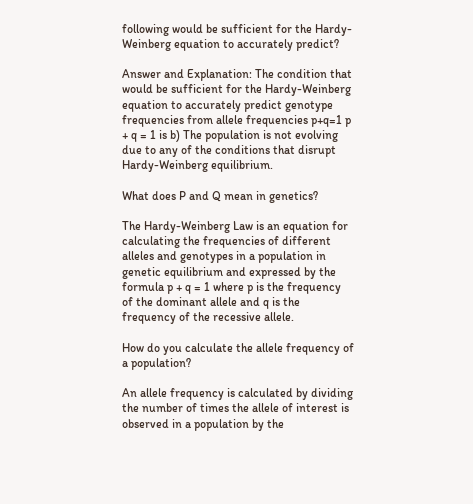following would be sufficient for the Hardy-Weinberg equation to accurately predict?

Answer and Explanation: The condition that would be sufficient for the Hardy-Weinberg equation to accurately predict genotype frequencies from allele frequencies p+q=1 p + q = 1 is b) The population is not evolving due to any of the conditions that disrupt Hardy-Weinberg equilibrium.

What does P and Q mean in genetics?

The Hardy-Weinberg Law is an equation for calculating the frequencies of different alleles and genotypes in a population in genetic equilibrium and expressed by the formula p + q = 1 where p is the frequency of the dominant allele and q is the frequency of the recessive allele.

How do you calculate the allele frequency of a population?

An allele frequency is calculated by dividing the number of times the allele of interest is observed in a population by the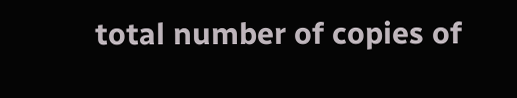total number of copies of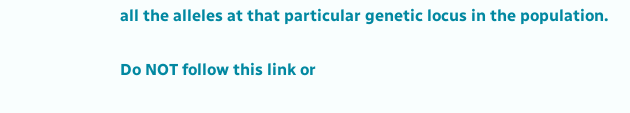all the alleles at that particular genetic locus in the population.

Do NOT follow this link or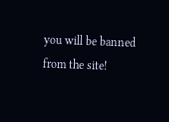you will be banned from the site!